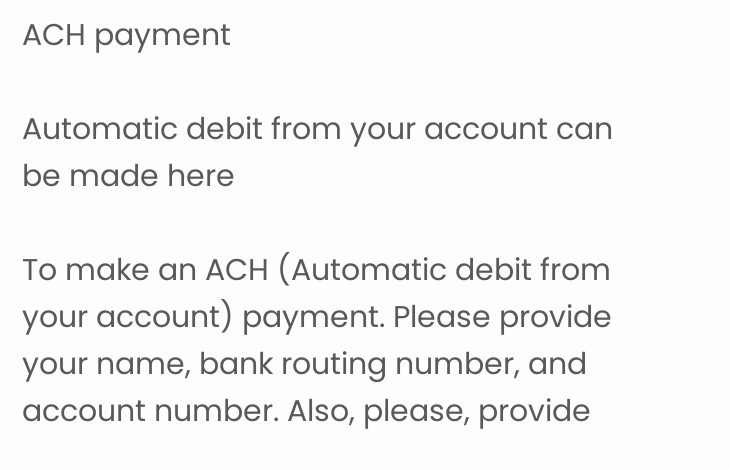ACH payment

Automatic debit from your account can be made here

To make an ACH (Automatic debit from your account) payment. Please provide your name, bank routing number, and account number. Also, please, provide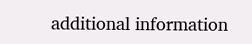additional information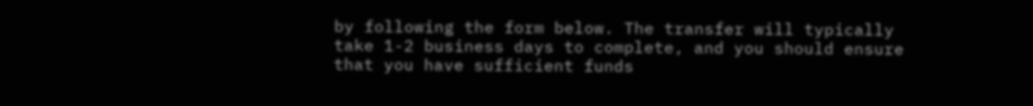by following the form below. The transfer will typically take 1-2 business days to complete, and you should ensure that you have sufficient funds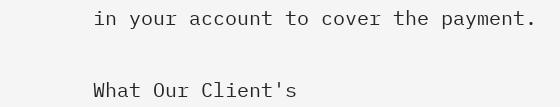in your account to cover the payment.


What Our Client's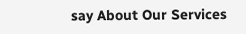say About Our Services